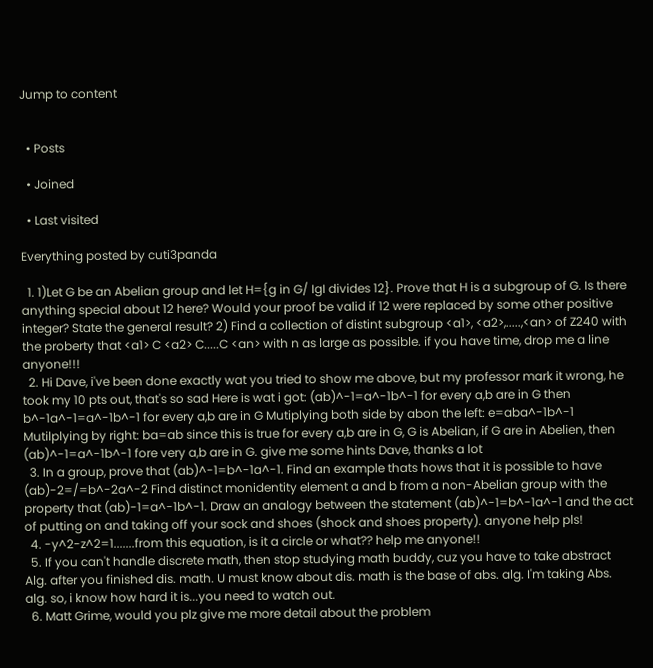Jump to content


  • Posts

  • Joined

  • Last visited

Everything posted by cuti3panda

  1. 1)Let G be an Abelian group and let H={g in G/ IgI divides 12}. Prove that H is a subgroup of G. Is there anything special about 12 here? Would your proof be valid if 12 were replaced by some other positive integer? State the general result? 2) Find a collection of distint subgroup <a1>, <a2>,.....,<an> of Z240 with the proberty that <a1> C <a2> C.....C <an> with n as large as possible. if you have time, drop me a line anyone!!!
  2. Hi Dave, i've been done exactly wat you tried to show me above, but my professor mark it wrong, he took my 10 pts out, that's so sad Here is wat i got: (ab)^-1=a^-1b^-1 for every a,b are in G then b^-1a^-1=a^-1b^-1 for every a,b are in G Mutiplying both side by abon the left: e=aba^-1b^-1 Mutilplying by right: ba=ab since this is true for every a,b are in G, G is Abelian, if G are in Abelien, then (ab)^-1=a^-1b^-1 fore very a,b are in G. give me some hints Dave, thanks a lot
  3. In a group, prove that (ab)^-1=b^-1a^-1. Find an example thats hows that it is possible to have (ab)-2=/=b^-2a^-2 Find distinct monidentity element a and b from a non-Abelian group with the property that (ab)-1=a^-1b^-1. Draw an analogy between the statement (ab)^-1=b^-1a^-1 and the act of putting on and taking off your sock and shoes (shock and shoes property). anyone help pls!
  4. -y^2-z^2=1.......from this equation, is it a circle or what?? help me anyone!!
  5. If you can't handle discrete math, then stop studying math buddy, cuz you have to take abstract Alg. after you finished dis. math. U must know about dis. math is the base of abs. alg. I'm taking Abs. alg. so, i know how hard it is...you need to watch out.
  6. Matt Grime, would you plz give me more detail about the problem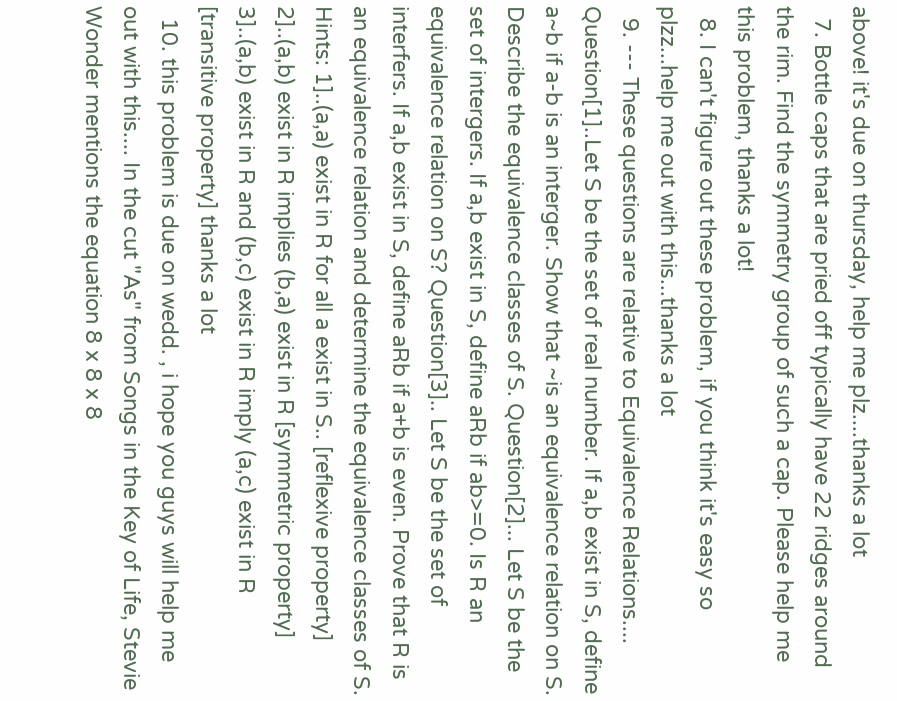above! it's due on thursday, help me plz....thanks a lot
  7. Bottle caps that are pried off typically have 22 ridges around the rim. Find the symmetry group of such a cap. Please help me this problem, thanks a lot!
  8. I can't figure out these problem, if you think it's easy so plzz...help me out with this...thanks a lot
  9. --- These questions are relative to Equivalence Relations.... Question[1]..Let S be the set of real number. If a,b exist in S, define a~b if a-b is an interger. Show that ~is an equivalence relation on S. Describe the equivalence classes of S. Question[2]... Let S be the set of intergers. If a,b exist in S, define aRb if ab>=0. Is R an equivalence relation on S? Question[3].. Let S be the set of interfers. If a,b exist in S, define aRb if a+b is even. Prove that R is an equivalence relation and determine the equivalence classes of S. Hints: 1]..(a,a) exist in R for all a exist in S.. [reflexive property] 2]..(a,b) exist in R implies (b,a) exist in R [symmetric property] 3]..(a,b) exist in R and (b,c) exist in R imply (a,c) exist in R [transitive property] thanks a lot
  10. this problem is due on wedd. , i hope you guys will help me out with this.... In the cut "As" from Songs in the Key of Life, Stevie Wonder mentions the equation 8 x 8 x 8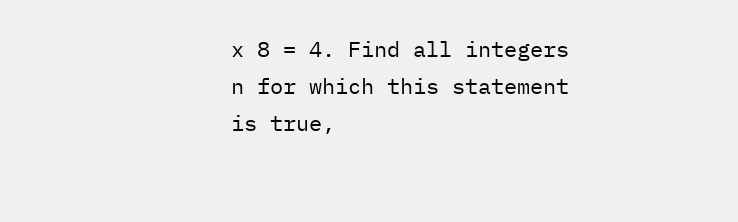x 8 = 4. Find all integers n for which this statement is true,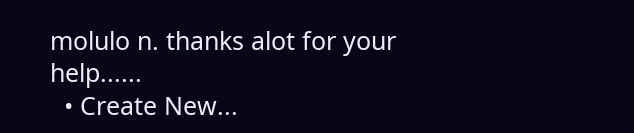molulo n. thanks alot for your help......
  • Create New...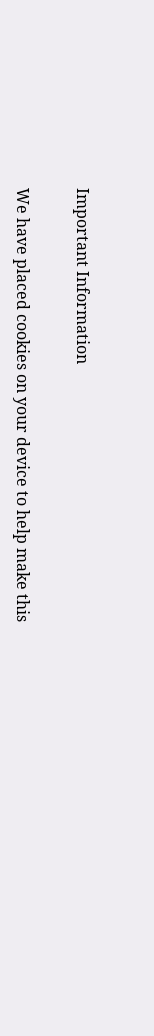Important Information

We have placed cookies on your device to help make this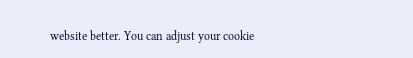website better. You can adjust your cookie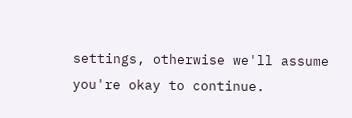settings, otherwise we'll assume you're okay to continue.